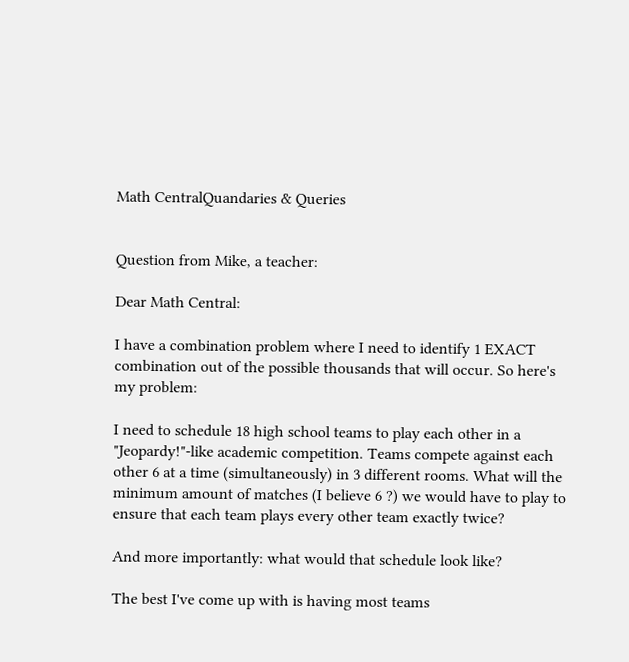Math CentralQuandaries & Queries


Question from Mike, a teacher:

Dear Math Central:

I have a combination problem where I need to identify 1 EXACT combination out of the possible thousands that will occur. So here's my problem:

I need to schedule 18 high school teams to play each other in a "Jeopardy!"-like academic competition. Teams compete against each other 6 at a time (simultaneously) in 3 different rooms. What will the minimum amount of matches (I believe 6 ?) we would have to play to ensure that each team plays every other team exactly twice?

And more importantly: what would that schedule look like?

The best I've come up with is having most teams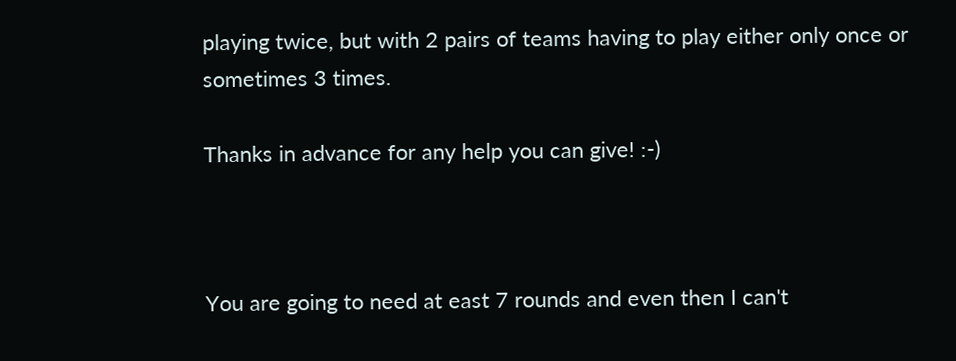playing twice, but with 2 pairs of teams having to play either only once or sometimes 3 times.

Thanks in advance for any help you can give! :-)



You are going to need at east 7 rounds and even then I can't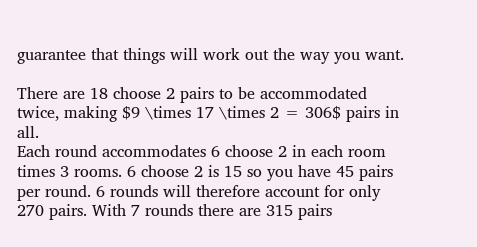guarantee that things will work out the way you want.

There are 18 choose 2 pairs to be accommodated twice, making $9 \times 17 \times 2 = 306$ pairs in all.
Each round accommodates 6 choose 2 in each room times 3 rooms. 6 choose 2 is 15 so you have 45 pairs per round. 6 rounds will therefore account for only 270 pairs. With 7 rounds there are 315 pairs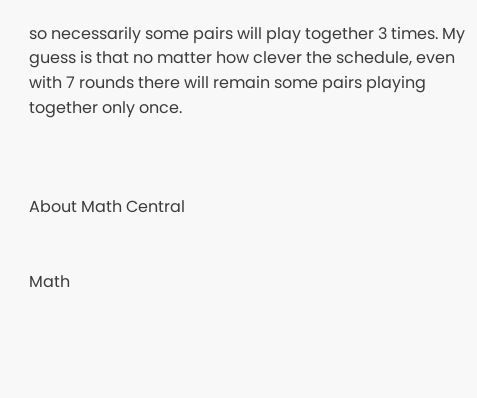so necessarily some pairs will play together 3 times. My guess is that no matter how clever the schedule, even with 7 rounds there will remain some pairs playing together only once.



About Math Central


Math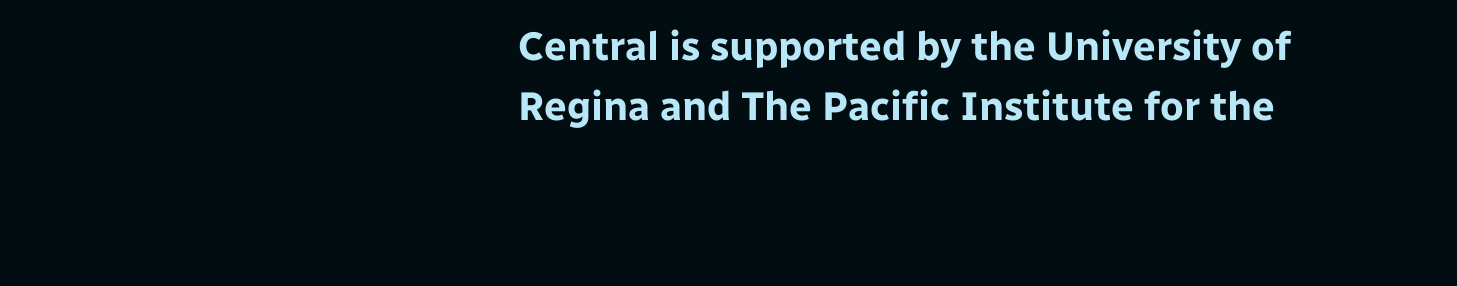Central is supported by the University of Regina and The Pacific Institute for the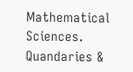Mathematical Sciences.
Quandaries &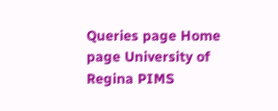Queries page Home page University of Regina PIMS